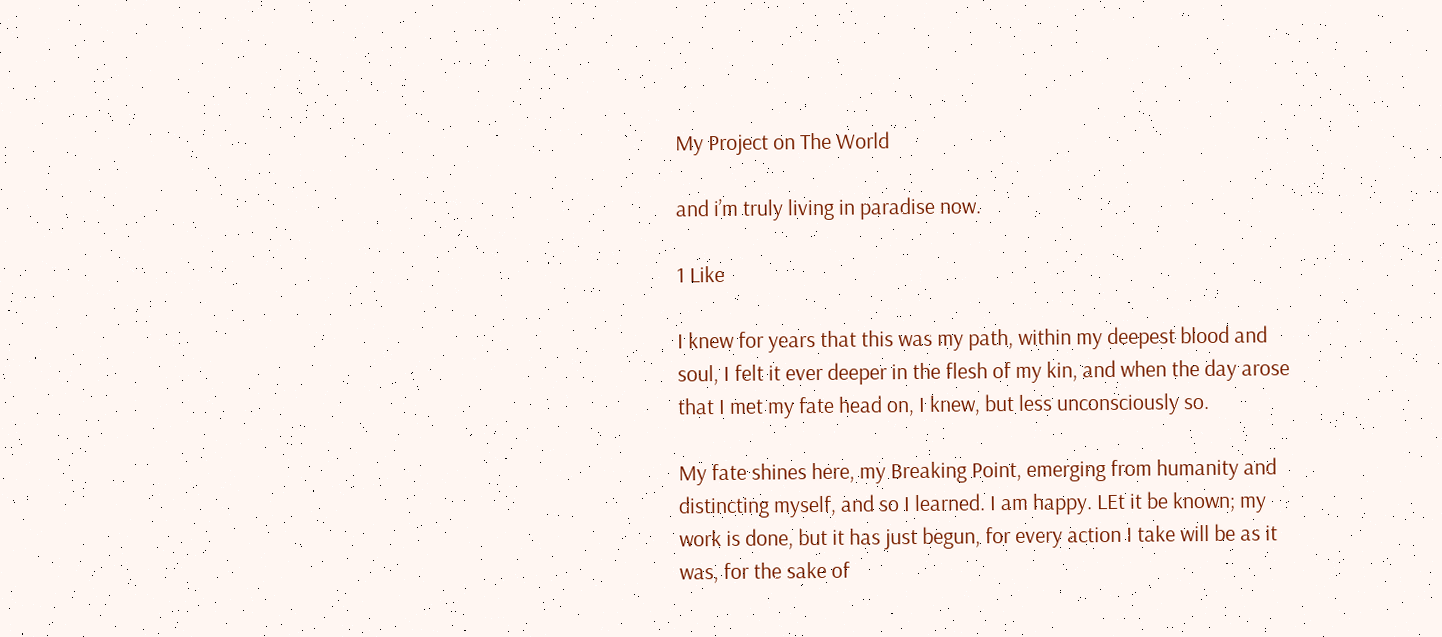My Project on The World

and i’m truly living in paradise now.

1 Like

I knew for years that this was my path, within my deepest blood and soul, I felt it ever deeper in the flesh of my kin, and when the day arose that I met my fate head on, I knew, but less unconsciously so.

My fate shines here, my Breaking Point, emerging from humanity and distincting myself, and so I learned. I am happy. LEt it be known; my work is done, but it has just begun, for every action I take will be as it was, for the sake of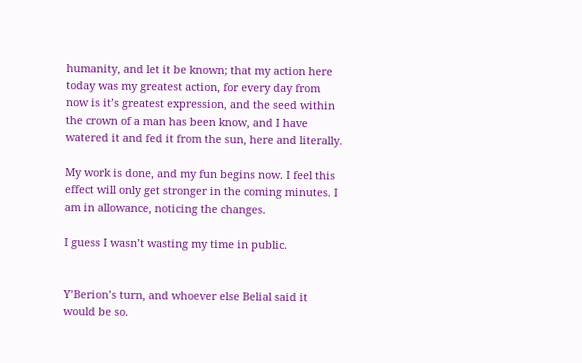humanity, and let it be known; that my action here today was my greatest action, for every day from now is it’s greatest expression, and the seed within the crown of a man has been know, and I have watered it and fed it from the sun, here and literally.

My work is done, and my fun begins now. I feel this effect will only get stronger in the coming minutes. I am in allowance, noticing the changes.

I guess I wasn’t wasting my time in public.


Y’Berion’s turn, and whoever else Belial said it would be so.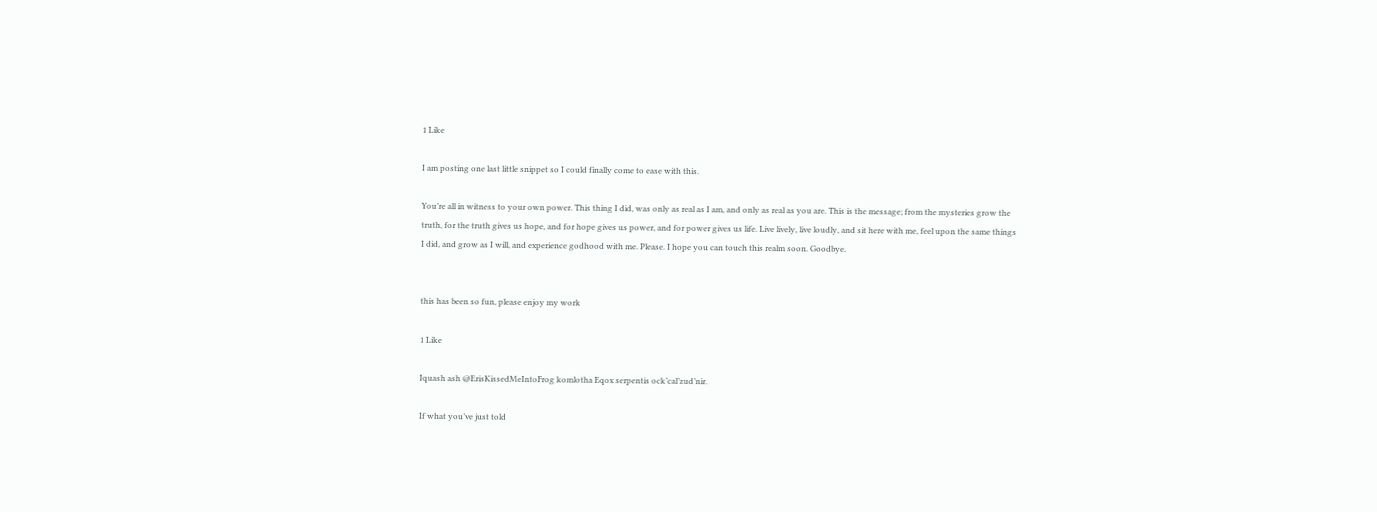1 Like

I am posting one last little snippet so I could finally come to ease with this.

You’re all in witness to your own power. This thing I did, was only as real as I am, and only as real as you are. This is the message; from the mysteries grow the truth, for the truth gives us hope, and for hope gives us power, and for power gives us life. Live lively, live loudly, and sit here with me, feel upon the same things I did, and grow as I will, and experience godhood with me. Please. I hope you can touch this realm soon. Goodbye.


this has been so fun, please enjoy my work

1 Like

Iquash ash @ErisKissedMeIntoFrog komlotha Eqox serpentis ock’cal’zud’nir.

If what you’ve just told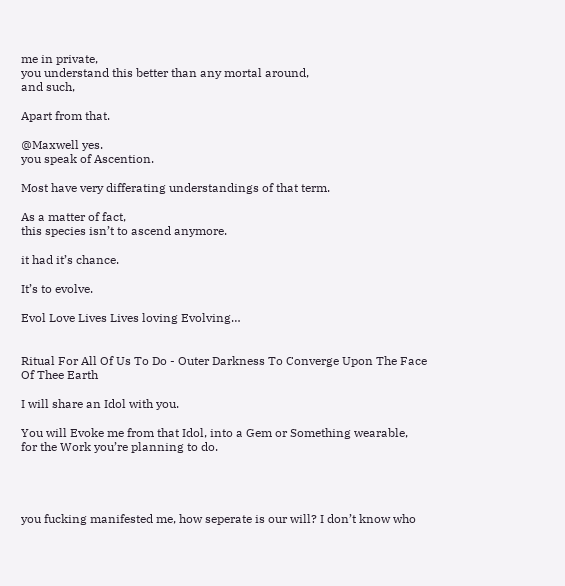me in private,
you understand this better than any mortal around,
and such,

Apart from that.

@Maxwell yes.
you speak of Ascention.

Most have very differating understandings of that term.

As a matter of fact,
this species isn’t to ascend anymore.

it had it’s chance.

It’s to evolve.

Evol Love Lives Lives loving Evolving…


Ritual For All Of Us To Do - Outer Darkness To Converge Upon The Face Of Thee Earth

I will share an Idol with you.

You will Evoke me from that Idol, into a Gem or Something wearable,
for the Work you’re planning to do.




you fucking manifested me, how seperate is our will? I don’t know who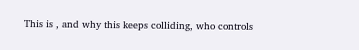This is , and why this keeps colliding, who controls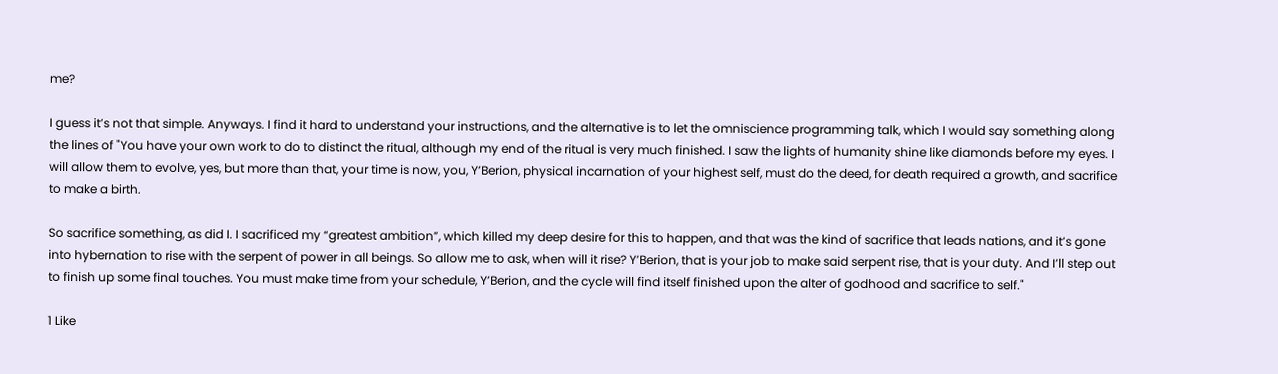me?

I guess it’s not that simple. Anyways. I find it hard to understand your instructions, and the alternative is to let the omniscience programming talk, which I would say something along the lines of "You have your own work to do to distinct the ritual, although my end of the ritual is very much finished. I saw the lights of humanity shine like diamonds before my eyes. I will allow them to evolve, yes, but more than that, your time is now, you, Y’Berion, physical incarnation of your highest self, must do the deed, for death required a growth, and sacrifice to make a birth.

So sacrifice something, as did I. I sacrificed my “greatest ambition”, which killed my deep desire for this to happen, and that was the kind of sacrifice that leads nations, and it’s gone into hybernation to rise with the serpent of power in all beings. So allow me to ask, when will it rise? Y’Berion, that is your job to make said serpent rise, that is your duty. And I’ll step out to finish up some final touches. You must make time from your schedule, Y’Berion, and the cycle will find itself finished upon the alter of godhood and sacrifice to self."

1 Like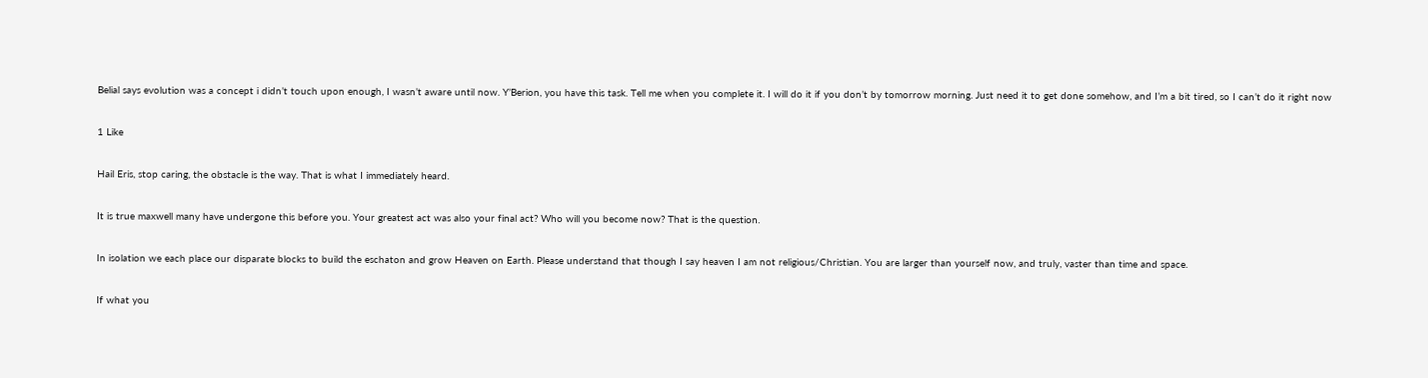Belial says evolution was a concept i didn’t touch upon enough, I wasn’t aware until now. Y’Berion, you have this task. Tell me when you complete it. I will do it if you don’t by tomorrow morning. Just need it to get done somehow, and I’m a bit tired, so I can’t do it right now

1 Like

Hail Eris, stop caring, the obstacle is the way. That is what I immediately heard.

It is true maxwell many have undergone this before you. Your greatest act was also your final act? Who will you become now? That is the question.

In isolation we each place our disparate blocks to build the eschaton and grow Heaven on Earth. Please understand that though I say heaven I am not religious/Christian. You are larger than yourself now, and truly, vaster than time and space.

If what you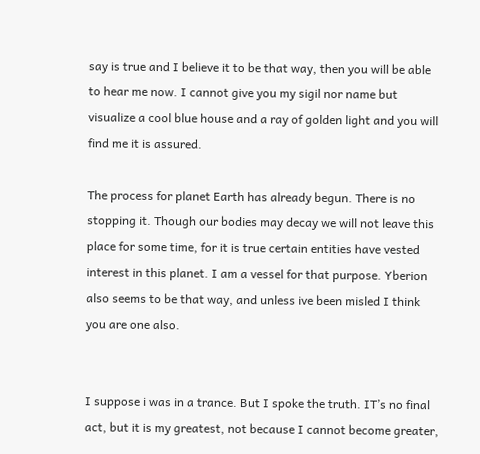say is true and I believe it to be that way, then you will be able to hear me now. I cannot give you my sigil nor name but visualize a cool blue house and a ray of golden light and you will find me it is assured.

The process for planet Earth has already begun. There is no stopping it. Though our bodies may decay we will not leave this place for some time, for it is true certain entities have vested interest in this planet. I am a vessel for that purpose. Yberion also seems to be that way, and unless ive been misled I think you are one also.


I suppose i was in a trance. But I spoke the truth. IT’s no final act, but it is my greatest, not because I cannot become greater,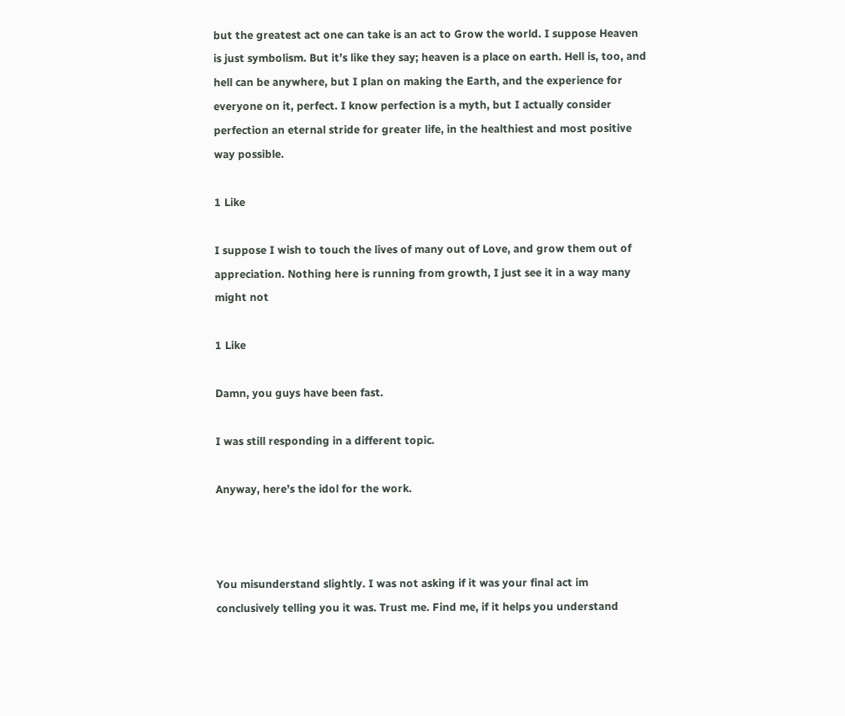but the greatest act one can take is an act to Grow the world. I suppose Heaven is just symbolism. But it’s like they say; heaven is a place on earth. Hell is, too, and hell can be anywhere, but I plan on making the Earth, and the experience for everyone on it, perfect. I know perfection is a myth, but I actually consider perfection an eternal stride for greater life, in the healthiest and most positive way possible.

1 Like

I suppose I wish to touch the lives of many out of Love, and grow them out of appreciation. Nothing here is running from growth, I just see it in a way many might not

1 Like

Damn, you guys have been fast.

I was still responding in a different topic.

Anyway, here’s the idol for the work.



You misunderstand slightly. I was not asking if it was your final act im conclusively telling you it was. Trust me. Find me, if it helps you understand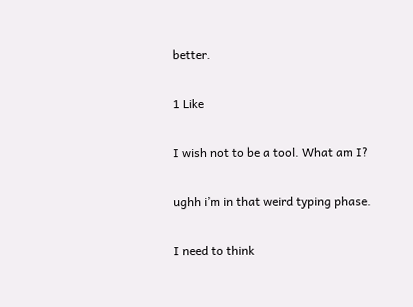better.

1 Like

I wish not to be a tool. What am I?

ughh i’m in that weird typing phase.

I need to think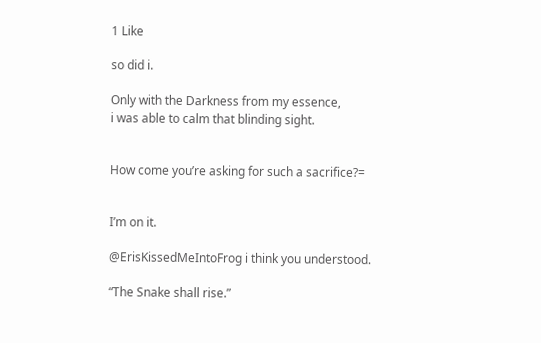1 Like

so did i.

Only with the Darkness from my essence,
i was able to calm that blinding sight.


How come you’re asking for such a sacrifice?=


I’m on it.

@ErisKissedMeIntoFrog i think you understood.

“The Snake shall rise.”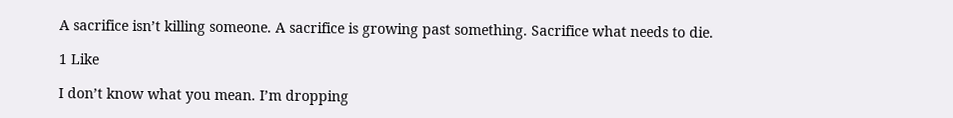A sacrifice isn’t killing someone. A sacrifice is growing past something. Sacrifice what needs to die.

1 Like

I don’t know what you mean. I’m dropping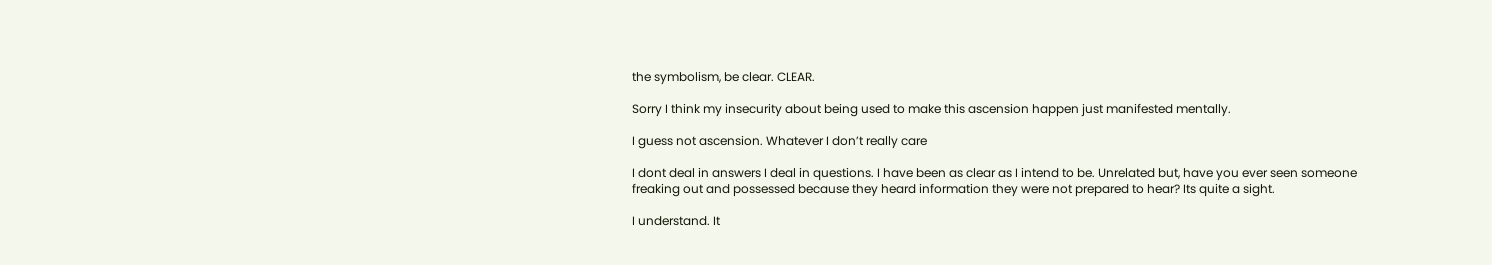the symbolism, be clear. CLEAR.

Sorry I think my insecurity about being used to make this ascension happen just manifested mentally.

I guess not ascension. Whatever I don’t really care

I dont deal in answers I deal in questions. I have been as clear as I intend to be. Unrelated but, have you ever seen someone freaking out and possessed because they heard information they were not prepared to hear? Its quite a sight.

I understand. It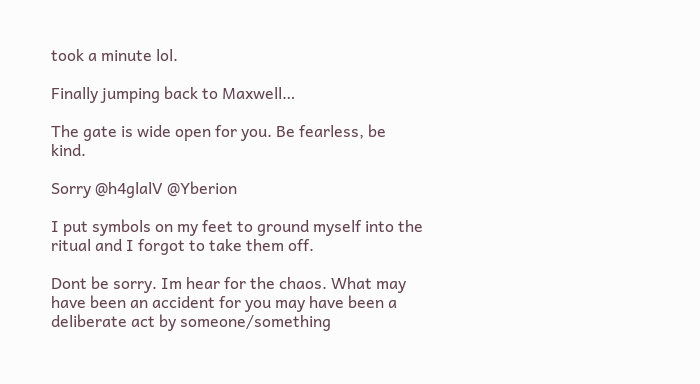took a minute lol.

Finally jumping back to Maxwell…

The gate is wide open for you. Be fearless, be kind.

Sorry @h4glalV @Yberion

I put symbols on my feet to ground myself into the ritual and I forgot to take them off.

Dont be sorry. Im hear for the chaos. What may have been an accident for you may have been a deliberate act by someone/something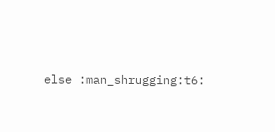else :man_shrugging:t6: